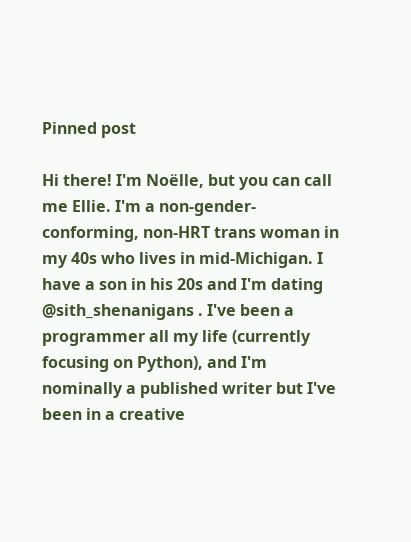Pinned post

Hi there! I'm Noëlle, but you can call me Ellie. I'm a non-gender-conforming, non-HRT trans woman in my 40s who lives in mid-Michigan. I have a son in his 20s and I'm dating @sith_shenanigans . I've been a programmer all my life (currently focusing on Python), and I'm nominally a published writer but I've been in a creative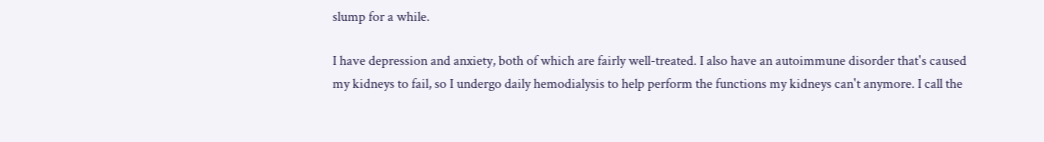slump for a while.

I have depression and anxiety, both of which are fairly well-treated. I also have an autoimmune disorder that's caused my kidneys to fail, so I undergo daily hemodialysis to help perform the functions my kidneys can't anymore. I call the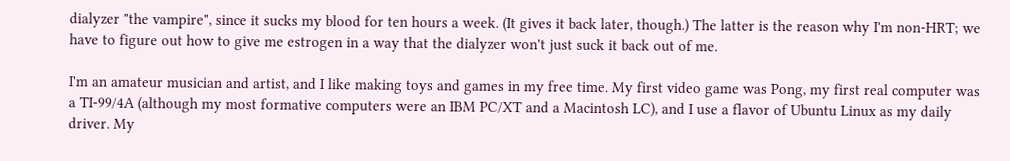dialyzer "the vampire", since it sucks my blood for ten hours a week. (It gives it back later, though.) The latter is the reason why I'm non-HRT; we have to figure out how to give me estrogen in a way that the dialyzer won't just suck it back out of me.

I'm an amateur musician and artist, and I like making toys and games in my free time. My first video game was Pong, my first real computer was a TI-99/4A (although my most formative computers were an IBM PC/XT and a Macintosh LC), and I use a flavor of Ubuntu Linux as my daily driver. My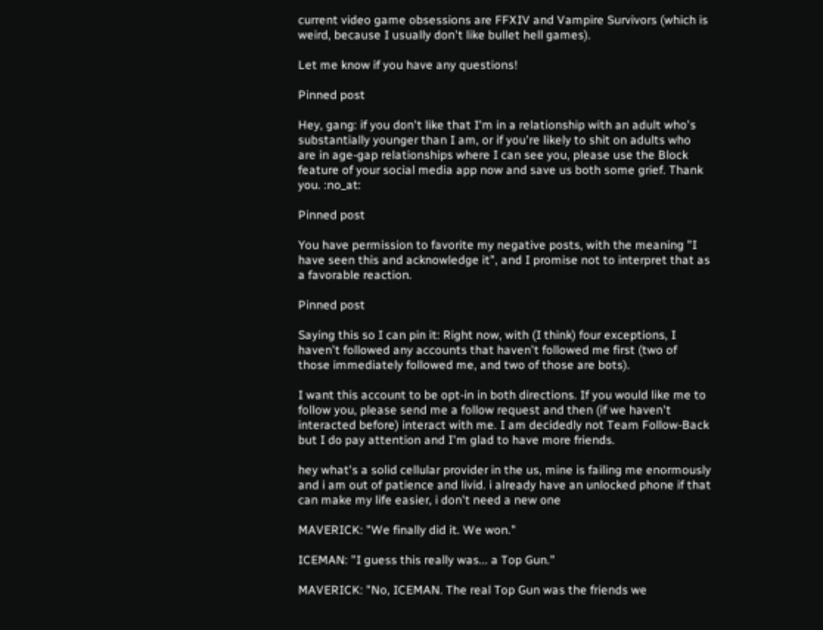current video game obsessions are FFXIV and Vampire Survivors (which is weird, because I usually don't like bullet hell games).

Let me know if you have any questions!

Pinned post

Hey, gang: if you don't like that I'm in a relationship with an adult who's substantially younger than I am, or if you're likely to shit on adults who are in age-gap relationships where I can see you, please use the Block feature of your social media app now and save us both some grief. Thank you. :no_at:

Pinned post

You have permission to favorite my negative posts, with the meaning "I have seen this and acknowledge it", and I promise not to interpret that as a favorable reaction.

Pinned post

Saying this so I can pin it: Right now, with (I think) four exceptions, I haven't followed any accounts that haven't followed me first (two of those immediately followed me, and two of those are bots).

I want this account to be opt-in in both directions. If you would like me to follow you, please send me a follow request and then (if we haven't interacted before) interact with me. I am decidedly not Team Follow-Back but I do pay attention and I'm glad to have more friends.

hey what's a solid cellular provider in the us, mine is failing me enormously and i am out of patience and livid. i already have an unlocked phone if that can make my life easier, i don't need a new one

MAVERICK: "We finally did it. We won."

ICEMAN: "I guess this really was... a Top Gun."

MAVERICK: "No, ICEMAN. The real Top Gun was the friends we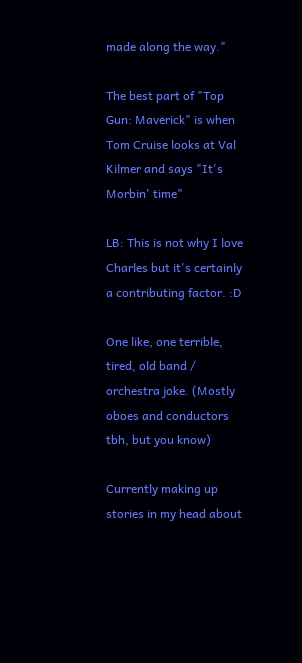made along the way."

The best part of "Top Gun: Maverick" is when Tom Cruise looks at Val Kilmer and says "It's Morbin' time"

LB: This is not why I love Charles but it's certainly a contributing factor. :D

One like, one terrible, tired, old band / orchestra joke. (Mostly oboes and conductors tbh, but you know)

Currently making up stories in my head about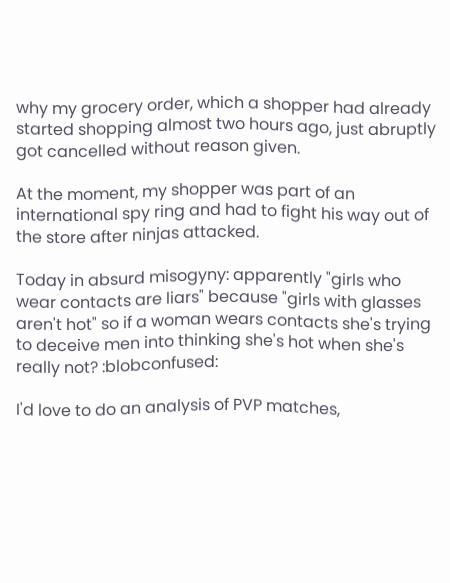why my grocery order, which a shopper had already started shopping almost two hours ago, just abruptly got cancelled without reason given.

At the moment, my shopper was part of an international spy ring and had to fight his way out of the store after ninjas attacked.

Today in absurd misogyny: apparently "girls who wear contacts are liars" because "girls with glasses aren't hot" so if a woman wears contacts she's trying to deceive men into thinking she's hot when she's really not? :blobconfused:

I'd love to do an analysis of PVP matches,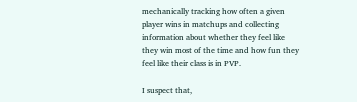mechanically tracking how often a given player wins in matchups and collecting information about whether they feel like they win most of the time and how fun they feel like their class is in PVP.

I suspect that,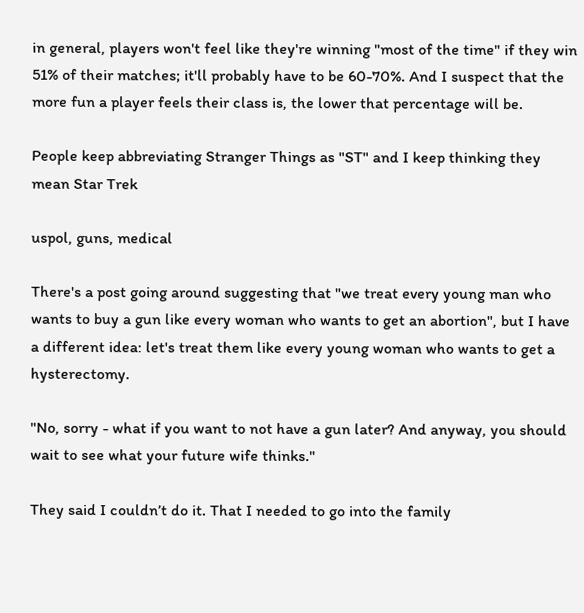in general, players won't feel like they're winning "most of the time" if they win 51% of their matches; it'll probably have to be 60-70%. And I suspect that the more fun a player feels their class is, the lower that percentage will be.

People keep abbreviating Stranger Things as "ST" and I keep thinking they mean Star Trek

uspol, guns, medical

There's a post going around suggesting that "we treat every young man who wants to buy a gun like every woman who wants to get an abortion", but I have a different idea: let's treat them like every young woman who wants to get a hysterectomy.

"No, sorry - what if you want to not have a gun later? And anyway, you should wait to see what your future wife thinks."

They said I couldn’t do it. That I needed to go into the family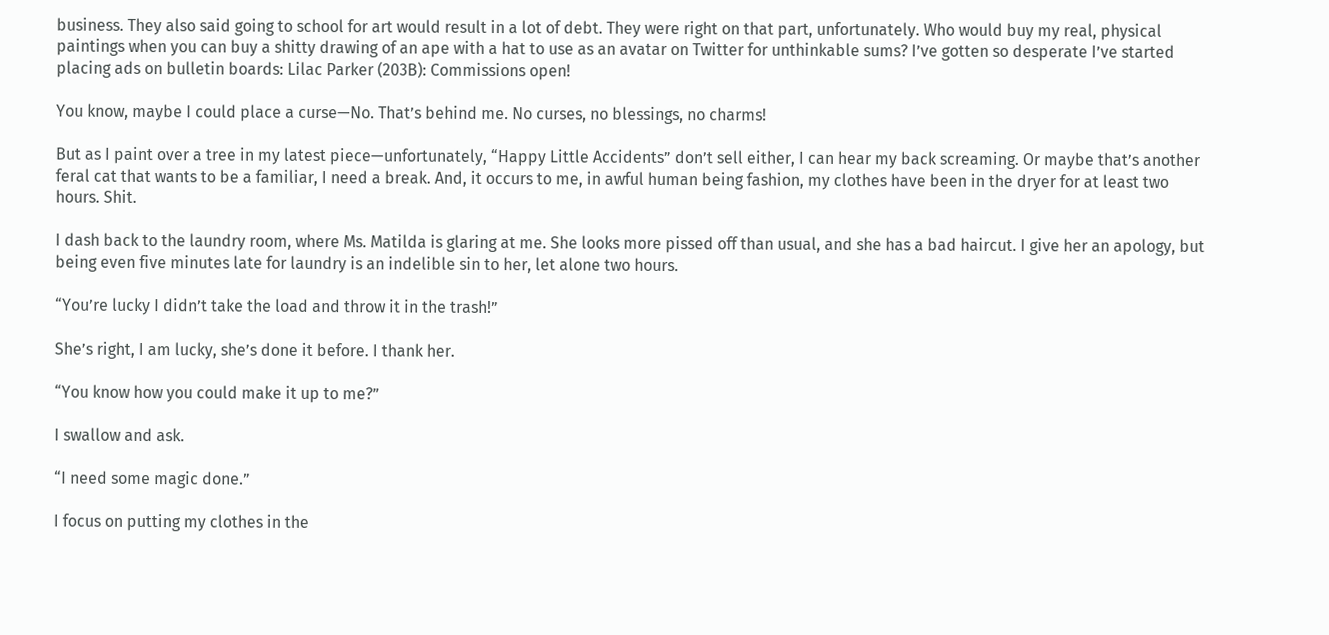business. They also said going to school for art would result in a lot of debt. They were right on that part, unfortunately. Who would buy my real, physical paintings when you can buy a shitty drawing of an ape with a hat to use as an avatar on Twitter for unthinkable sums? I’ve gotten so desperate I’ve started placing ads on bulletin boards: Lilac Parker (203B): Commissions open!

You know, maybe I could place a curse—No. That’s behind me. No curses, no blessings, no charms!

But as I paint over a tree in my latest piece—unfortunately, “Happy Little Accidents” don’t sell either, I can hear my back screaming. Or maybe that’s another feral cat that wants to be a familiar, I need a break. And, it occurs to me, in awful human being fashion, my clothes have been in the dryer for at least two hours. Shit.

I dash back to the laundry room, where Ms. Matilda is glaring at me. She looks more pissed off than usual, and she has a bad haircut. I give her an apology, but being even five minutes late for laundry is an indelible sin to her, let alone two hours.

“You’re lucky I didn’t take the load and throw it in the trash!”

She’s right, I am lucky, she’s done it before. I thank her.

“You know how you could make it up to me?”

I swallow and ask.

“I need some magic done.”

I focus on putting my clothes in the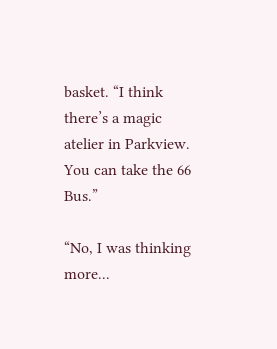basket. “I think there’s a magic atelier in Parkview. You can take the 66 Bus.”

“No, I was thinking more...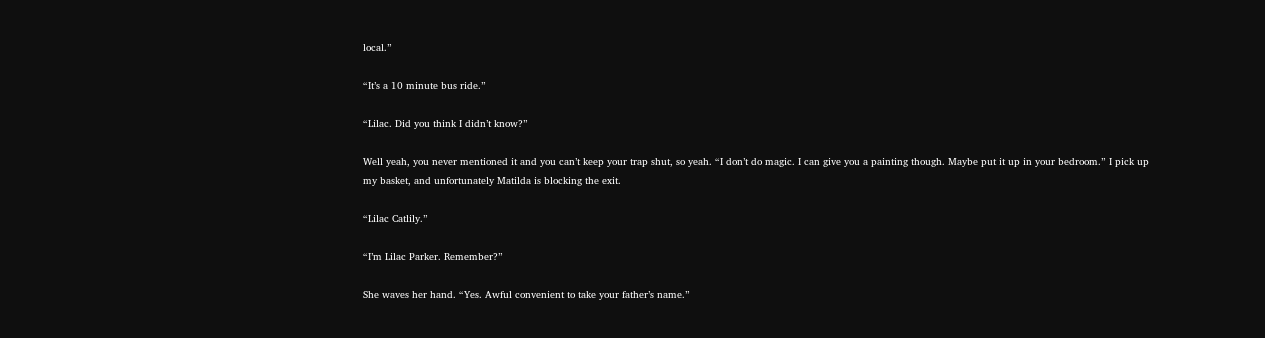local.”

“It’s a 10 minute bus ride.”

“Lilac. Did you think I didn’t know?”

Well yeah, you never mentioned it and you can’t keep your trap shut, so yeah. “I don’t do magic. I can give you a painting though. Maybe put it up in your bedroom.” I pick up my basket, and unfortunately Matilda is blocking the exit.

“Lilac Catlily.”

“I’m Lilac Parker. Remember?”

She waves her hand. “Yes. Awful convenient to take your father’s name.”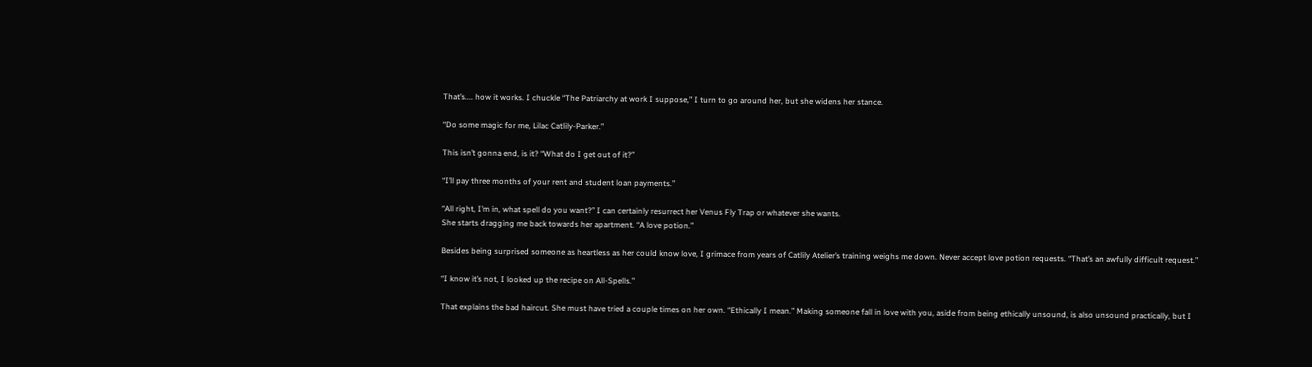That’s.... how it works. I chuckle “The Patriarchy at work I suppose,” I turn to go around her, but she widens her stance.

“Do some magic for me, Lilac Catlily-Parker.”

This isn’t gonna end, is it? “What do I get out of it?”

“I’ll pay three months of your rent and student loan payments.”

“All right, I’m in, what spell do you want?” I can certainly resurrect her Venus Fly Trap or whatever she wants.
She starts dragging me back towards her apartment. “A love potion.”

Besides being surprised someone as heartless as her could know love, I grimace from years of Catlily Atelier’s training weighs me down. Never accept love potion requests. “That’s an awfully difficult request.”

“I know it’s not, I looked up the recipe on All-Spells.”

That explains the bad haircut. She must have tried a couple times on her own. “Ethically I mean.” Making someone fall in love with you, aside from being ethically unsound, is also unsound practically, but I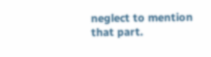neglect to mention that part.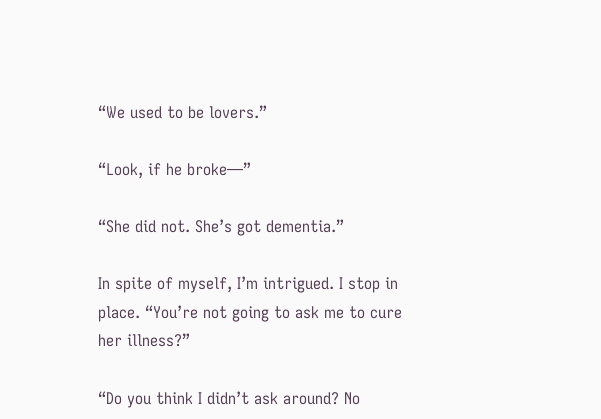“We used to be lovers.”

“Look, if he broke—”

“She did not. She’s got dementia.”

In spite of myself, I’m intrigued. I stop in place. “You’re not going to ask me to cure her illness?”

“Do you think I didn’t ask around? No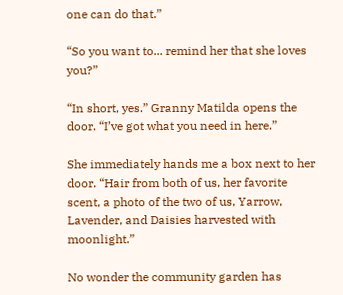one can do that.”

“So you want to... remind her that she loves you?”

“In short, yes.” Granny Matilda opens the door. “I’ve got what you need in here.”

She immediately hands me a box next to her door. “Hair from both of us, her favorite scent, a photo of the two of us, Yarrow, Lavender, and Daisies harvested with moonlight.”

No wonder the community garden has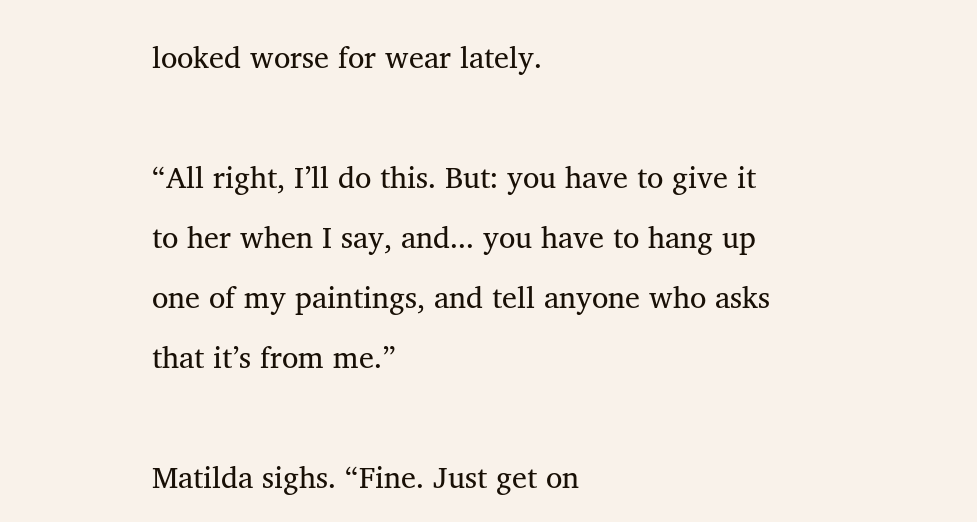looked worse for wear lately.

“All right, I’ll do this. But: you have to give it to her when I say, and... you have to hang up one of my paintings, and tell anyone who asks that it’s from me.”

Matilda sighs. “Fine. Just get on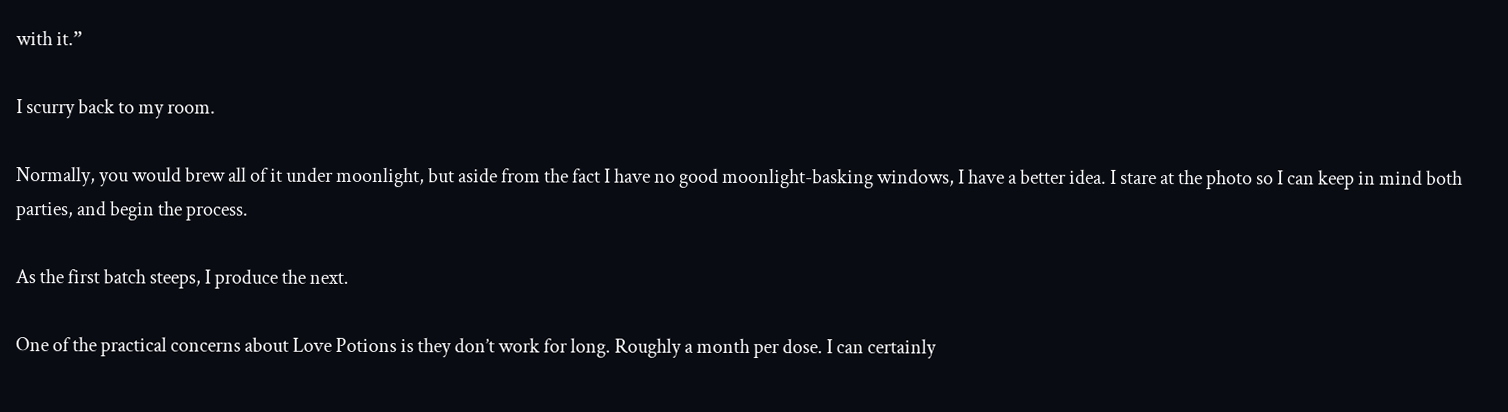with it.”

I scurry back to my room.

Normally, you would brew all of it under moonlight, but aside from the fact I have no good moonlight-basking windows, I have a better idea. I stare at the photo so I can keep in mind both parties, and begin the process.

As the first batch steeps, I produce the next.

One of the practical concerns about Love Potions is they don’t work for long. Roughly a month per dose. I can certainly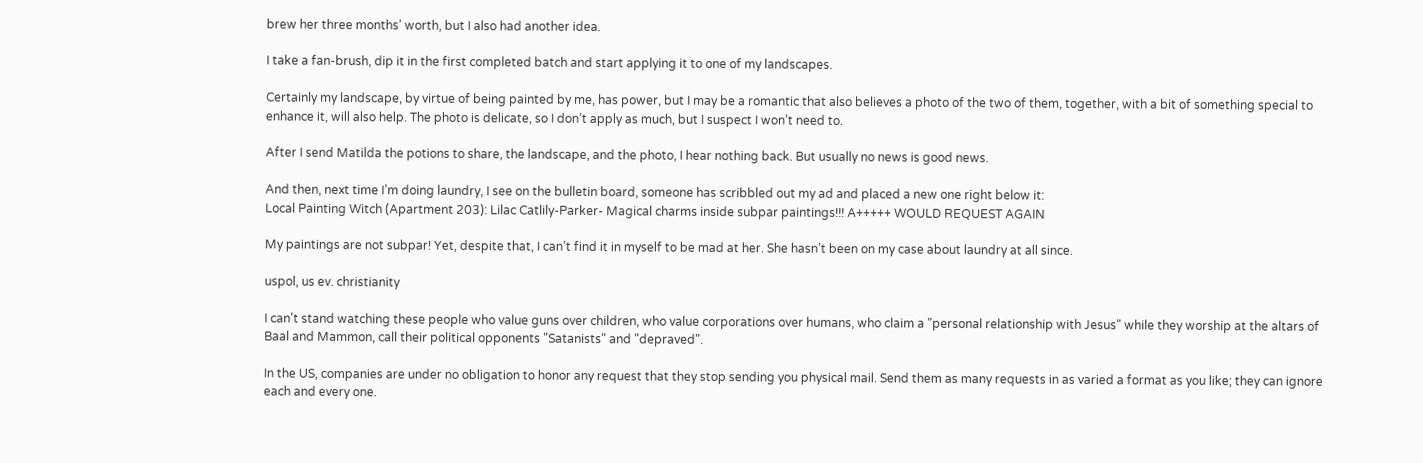brew her three months’ worth, but I also had another idea.

I take a fan-brush, dip it in the first completed batch and start applying it to one of my landscapes.

Certainly my landscape, by virtue of being painted by me, has power, but I may be a romantic that also believes a photo of the two of them, together, with a bit of something special to enhance it, will also help. The photo is delicate, so I don’t apply as much, but I suspect I won’t need to.

After I send Matilda the potions to share, the landscape, and the photo, I hear nothing back. But usually no news is good news.

And then, next time I’m doing laundry, I see on the bulletin board, someone has scribbled out my ad and placed a new one right below it:
Local Painting Witch (Apartment 203): Lilac Catlily-Parker- Magical charms inside subpar paintings!!! A+++++ WOULD REQUEST AGAIN

My paintings are not subpar! Yet, despite that, I can’t find it in myself to be mad at her. She hasn’t been on my case about laundry at all since.

uspol, us ev. christianity

I can't stand watching these people who value guns over children, who value corporations over humans, who claim a "personal relationship with Jesus" while they worship at the altars of Baal and Mammon, call their political opponents "Satanists" and "depraved".

In the US, companies are under no obligation to honor any request that they stop sending you physical mail. Send them as many requests in as varied a format as you like; they can ignore each and every one.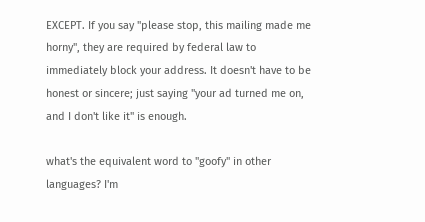EXCEPT. If you say "please stop, this mailing made me horny", they are required by federal law to immediately block your address. It doesn't have to be honest or sincere; just saying "your ad turned me on, and I don't like it" is enough.

what's the equivalent word to "goofy" in other languages? I'm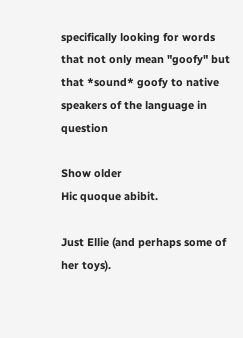specifically looking for words that not only mean "goofy" but that *sound* goofy to native speakers of the language in question

Show older
Hic quoque abibit.

Just Ellie (and perhaps some of her toys).